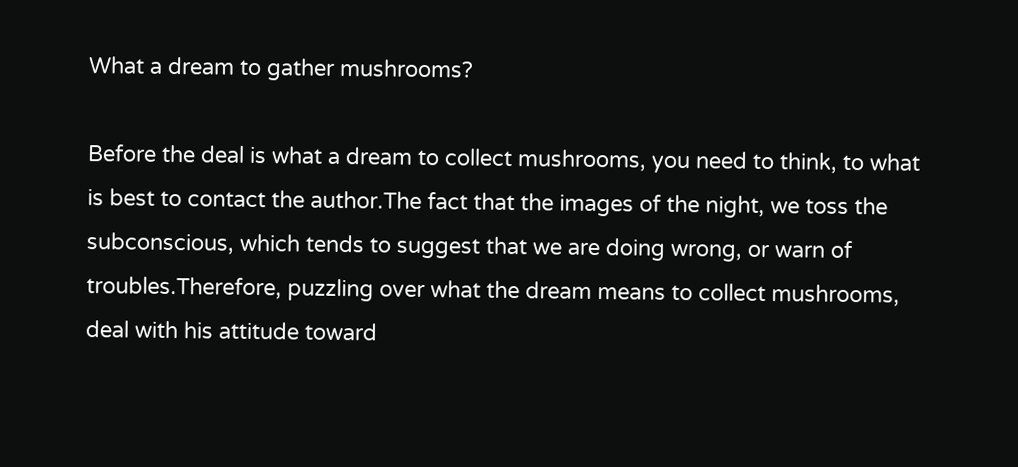What a dream to gather mushrooms?

Before the deal is what a dream to collect mushrooms, you need to think, to what is best to contact the author.The fact that the images of the night, we toss the subconscious, which tends to suggest that we are doing wrong, or warn of troubles.Therefore, puzzling over what the dream means to collect mushrooms, deal with his attitude toward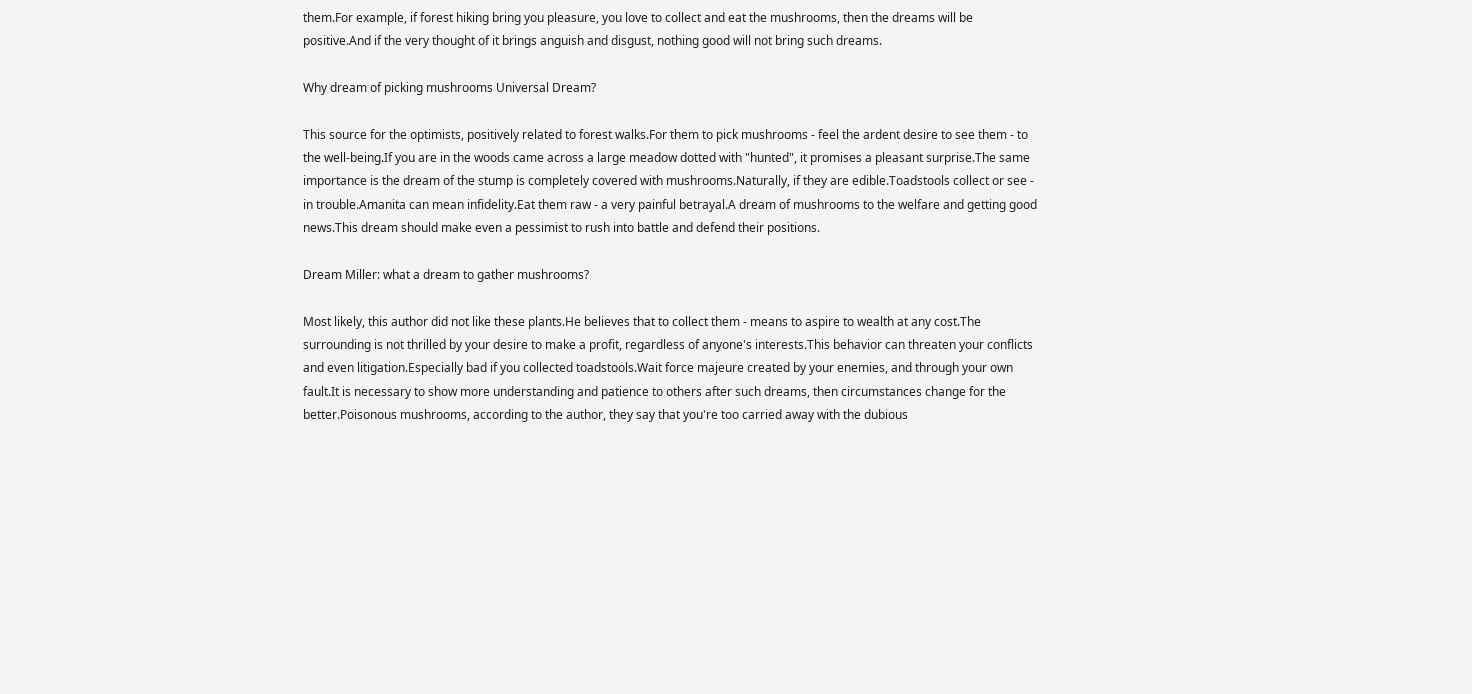them.For example, if forest hiking bring you pleasure, you love to collect and eat the mushrooms, then the dreams will be positive.And if the very thought of it brings anguish and disgust, nothing good will not bring such dreams.

Why dream of picking mushrooms Universal Dream?

This source for the optimists, positively related to forest walks.For them to pick mushrooms - feel the ardent desire to see them - to the well-being.If you are in the woods came across a large meadow dotted with "hunted", it promises a pleasant surprise.The same importance is the dream of the stump is completely covered with mushrooms.Naturally, if they are edible.Toadstools collect or see - in trouble.Amanita can mean infidelity.Eat them raw - a very painful betrayal.A dream of mushrooms to the welfare and getting good news.This dream should make even a pessimist to rush into battle and defend their positions.

Dream Miller: what a dream to gather mushrooms?

Most likely, this author did not like these plants.He believes that to collect them - means to aspire to wealth at any cost.The surrounding is not thrilled by your desire to make a profit, regardless of anyone's interests.This behavior can threaten your conflicts and even litigation.Especially bad if you collected toadstools.Wait force majeure created by your enemies, and through your own fault.It is necessary to show more understanding and patience to others after such dreams, then circumstances change for the better.Poisonous mushrooms, according to the author, they say that you're too carried away with the dubious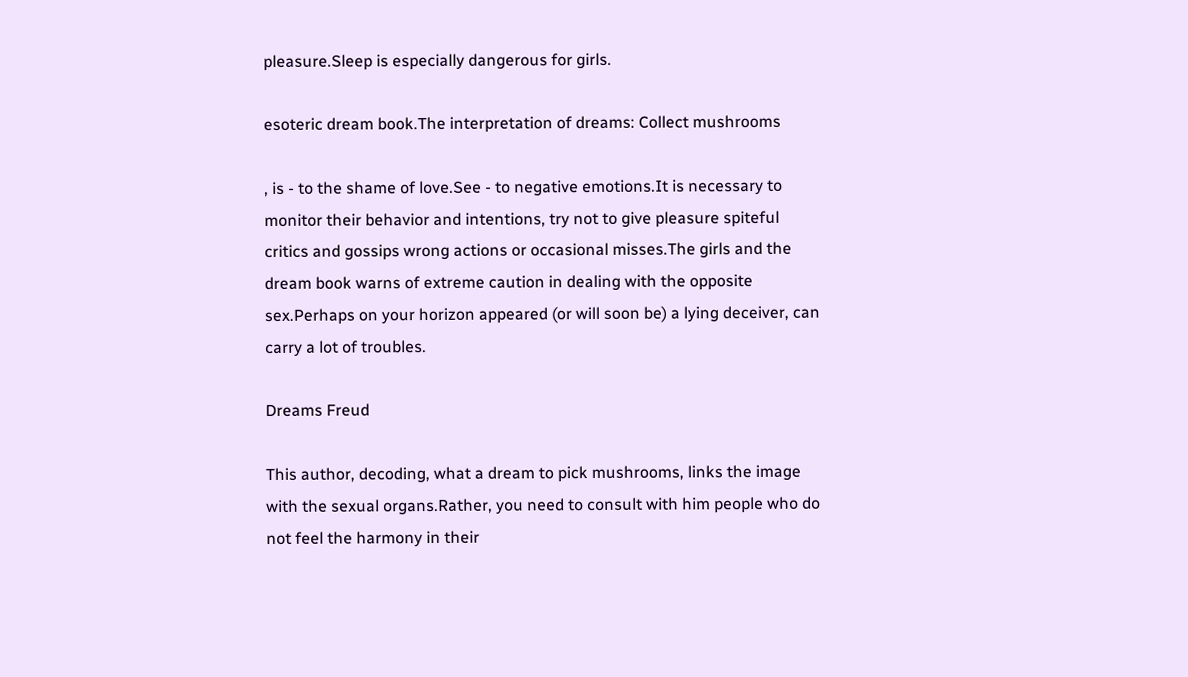pleasure.Sleep is especially dangerous for girls.

esoteric dream book.The interpretation of dreams: Collect mushrooms

, is - to the shame of love.See - to negative emotions.It is necessary to monitor their behavior and intentions, try not to give pleasure spiteful critics and gossips wrong actions or occasional misses.The girls and the dream book warns of extreme caution in dealing with the opposite sex.Perhaps on your horizon appeared (or will soon be) a lying deceiver, can carry a lot of troubles.

Dreams Freud

This author, decoding, what a dream to pick mushrooms, links the image with the sexual organs.Rather, you need to consult with him people who do not feel the harmony in their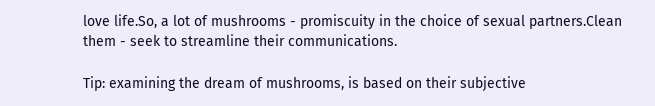love life.So, a lot of mushrooms - promiscuity in the choice of sexual partners.Clean them - seek to streamline their communications.

Tip: examining the dream of mushrooms, is based on their subjective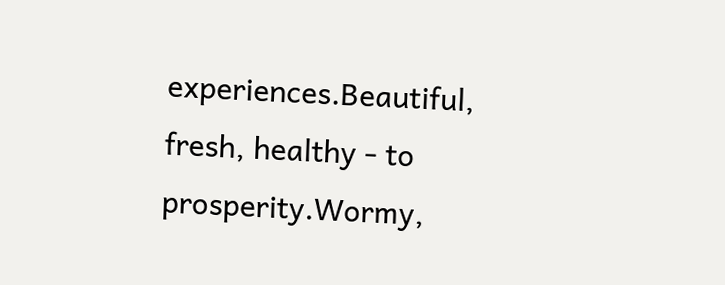experiences.Beautiful, fresh, healthy - to prosperity.Wormy,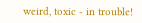weird, toxic - in trouble!